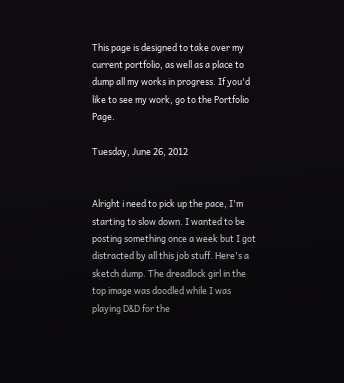This page is designed to take over my current portfolio, as well as a place to dump all my works in progress. If you'd like to see my work, go to the Portfolio Page.

Tuesday, June 26, 2012


Alright i need to pick up the pace, I'm starting to slow down. I wanted to be posting something once a week but I got distracted by all this job stuff. Here's a sketch dump. The dreadlock girl in the top image was doodled while I was playing D&D for the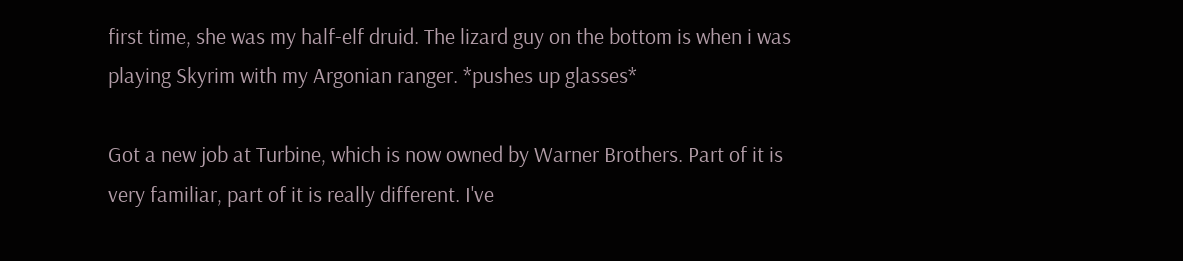first time, she was my half-elf druid. The lizard guy on the bottom is when i was playing Skyrim with my Argonian ranger. *pushes up glasses*

Got a new job at Turbine, which is now owned by Warner Brothers. Part of it is very familiar, part of it is really different. I've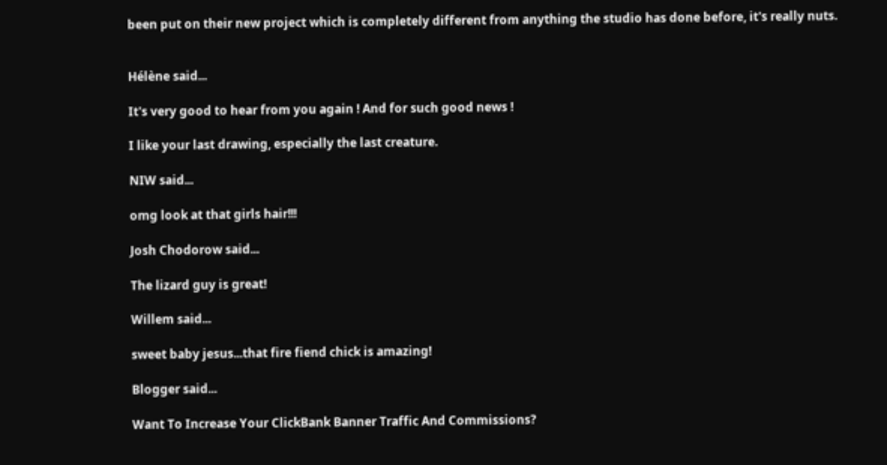been put on their new project which is completely different from anything the studio has done before, it's really nuts.


Hélène said...

It's very good to hear from you again ! And for such good news !

I like your last drawing, especially the last creature.

NIW said...

omg look at that girls hair!!!

Josh Chodorow said...

The lizard guy is great!

Willem said...

sweet baby jesus...that fire fiend chick is amazing!

Blogger said...

Want To Increase Your ClickBank Banner Traffic And Commissions?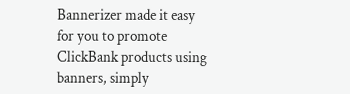Bannerizer made it easy for you to promote ClickBank products using banners, simply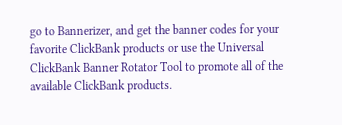go to Bannerizer, and get the banner codes for your favorite ClickBank products or use the Universal ClickBank Banner Rotator Tool to promote all of the available ClickBank products.